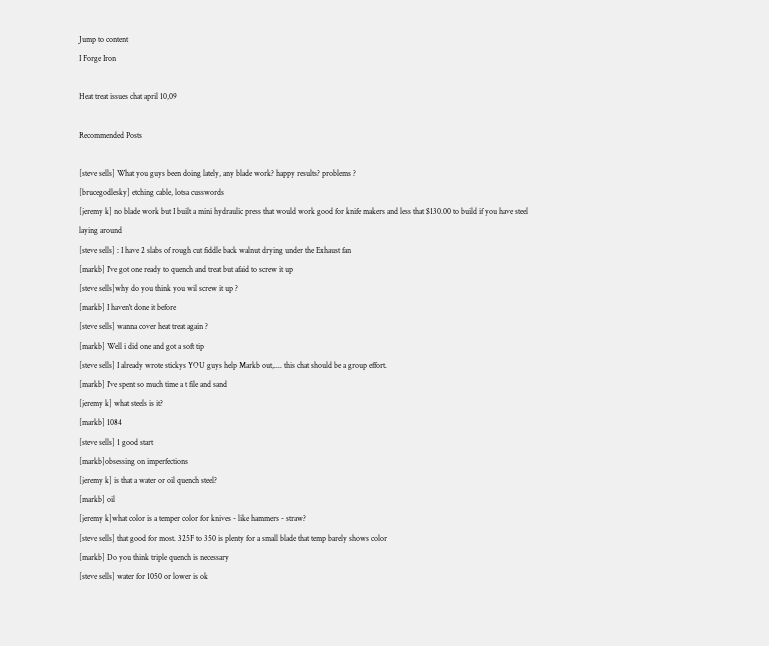Jump to content
I Forge Iron

Heat treat issues chat april 10,09

Recommended Posts

[steve sells] What you guys been doing lately, any blade work? happy results? problems ?
[brucegodlesky] etching cable, lotsa cusswords
[jeremy k] no blade work but I built a mini hydraulic press that would work good for knife makers and less that $130.00 to build if you have steel laying around
[steve sells] : I have 2 slabs of rough cut fiddle back walnut drying under the Exhaust fan
[markb] I've got one ready to quench and treat but afaid to screw it up
[steve sells]why do you think you wil screw it up ?
[markb] I haven't done it before
[steve sells] wanna cover heat treat again ?
[markb] Well i did one and got a soft tip
[steve sells] I already wrote stickys YOU guys help Markb out,.... this chat should be a group effort.
[markb] I've spent so much time a t file and sand
[jeremy k] what steels is it?
[markb] 1084
[steve sells] 1 good start
[markb]obsessing on imperfections
[jeremy k] is that a water or oil quench steel?
[markb] oil
[jeremy k]what color is a temper color for knives - like hammers - straw?
[steve sells] that good for most. 325F to 350 is plenty for a small blade that temp barely shows color
[markb] Do you think triple quench is necessary
[steve sells] water for 1050 or lower is ok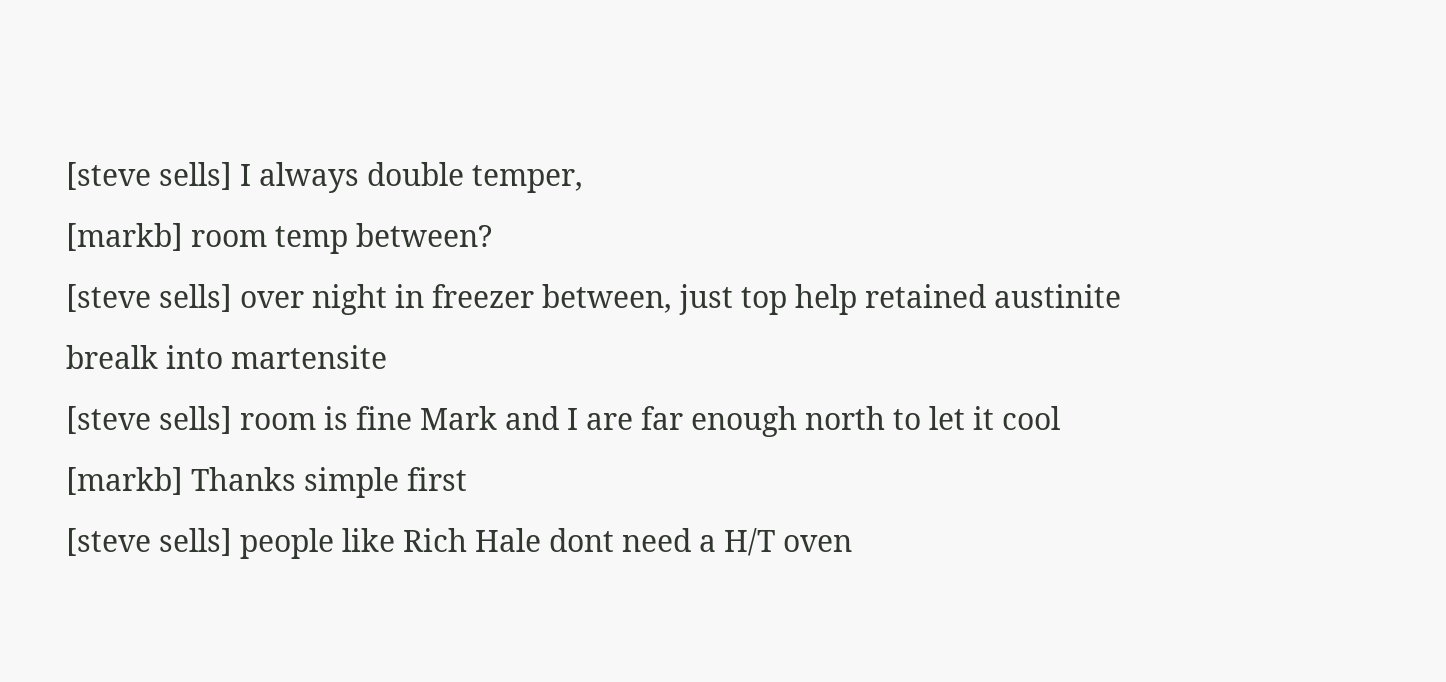[steve sells] I always double temper,
[markb] room temp between?
[steve sells] over night in freezer between, just top help retained austinite brealk into martensite
[steve sells] room is fine Mark and I are far enough north to let it cool
[markb] Thanks simple first
[steve sells] people like Rich Hale dont need a H/T oven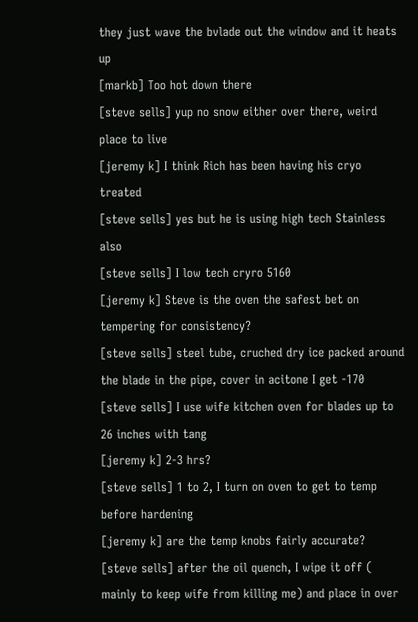they just wave the bvlade out the window and it heats up
[markb] Too hot down there
[steve sells] yup no snow either over there, weird place to live
[jeremy k] I think Rich has been having his cryo treated
[steve sells] yes but he is using high tech Stainless also
[steve sells] I low tech cryro 5160
[jeremy k] Steve is the oven the safest bet on tempering for consistency?
[steve sells] steel tube, cruched dry ice packed around the blade in the pipe, cover in acitone I get -170
[steve sells] I use wife kitchen oven for blades up to 26 inches with tang
[jeremy k] 2-3 hrs?
[steve sells] 1 to 2, I turn on oven to get to temp before hardening
[jeremy k] are the temp knobs fairly accurate?
[steve sells] after the oil quench, I wipe it off ( mainly to keep wife from killing me) and place in over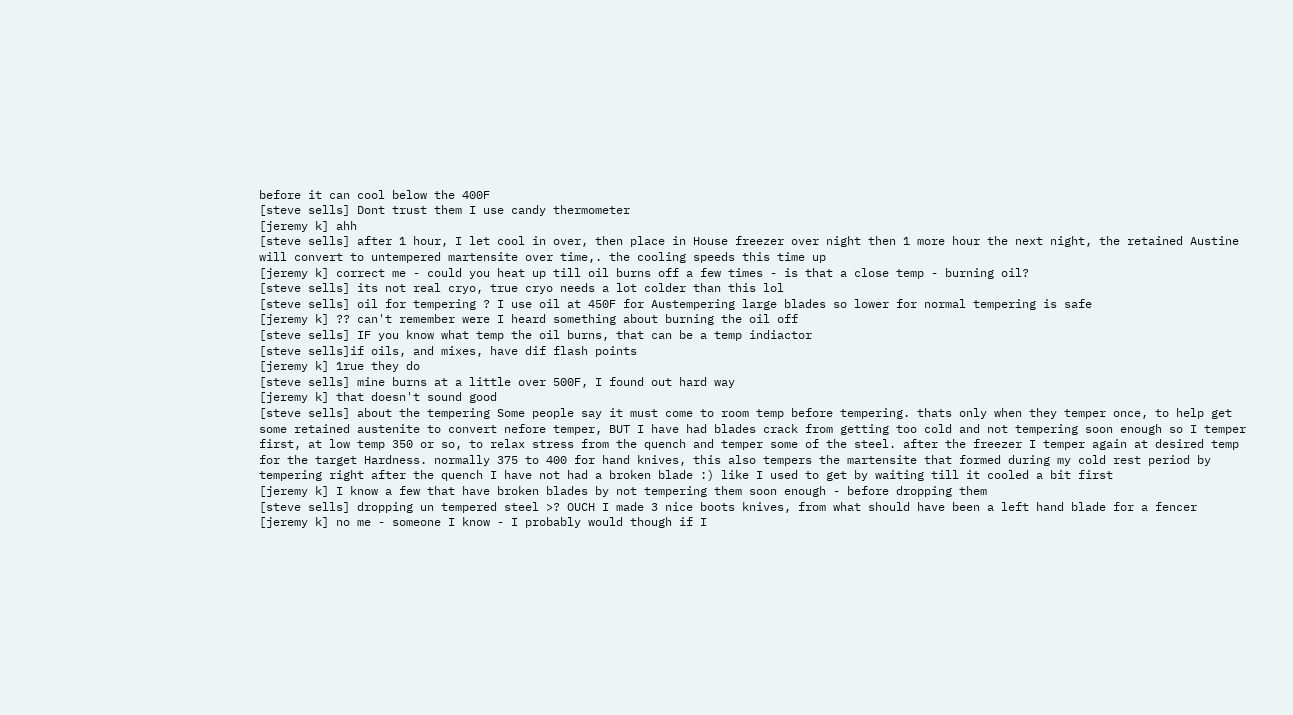before it can cool below the 400F
[steve sells] Dont trust them I use candy thermometer
[jeremy k] ahh
[steve sells] after 1 hour, I let cool in over, then place in House freezer over night then 1 more hour the next night, the retained Austine will convert to untempered martensite over time,. the cooling speeds this time up
[jeremy k] correct me - could you heat up till oil burns off a few times - is that a close temp - burning oil?
[steve sells] its not real cryo, true cryo needs a lot colder than this lol
[steve sells] oil for tempering ? I use oil at 450F for Austempering large blades so lower for normal tempering is safe
[jeremy k] ?? can't remember were I heard something about burning the oil off
[steve sells] IF you know what temp the oil burns, that can be a temp indiactor
[steve sells]if oils, and mixes, have dif flash points
[jeremy k] 1rue they do
[steve sells] mine burns at a little over 500F, I found out hard way
[jeremy k] that doesn't sound good
[steve sells] about the tempering Some people say it must come to room temp before tempering. thats only when they temper once, to help get some retained austenite to convert nefore temper, BUT I have had blades crack from getting too cold and not tempering soon enough so I temper first, at low temp 350 or so, to relax stress from the quench and temper some of the steel. after the freezer I temper again at desired temp for the target Hardness. normally 375 to 400 for hand knives, this also tempers the martensite that formed during my cold rest period by tempering right after the quench I have not had a broken blade :) like I used to get by waiting till it cooled a bit first
[jeremy k] I know a few that have broken blades by not tempering them soon enough - before dropping them
[steve sells] dropping un tempered steel >? OUCH I made 3 nice boots knives, from what should have been a left hand blade for a fencer
[jeremy k] no me - someone I know - I probably would though if I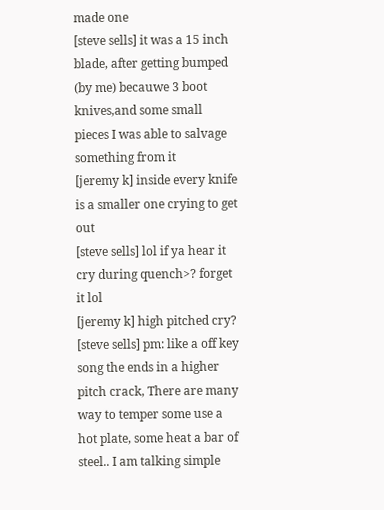made one
[steve sells] it was a 15 inch blade, after getting bumped (by me) becauwe 3 boot knives,and some small pieces I was able to salvage something from it
[jeremy k] inside every knife is a smaller one crying to get out
[steve sells] lol if ya hear it cry during quench>? forget it lol
[jeremy k] high pitched cry?
[steve sells] pm: like a off key song the ends in a higher pitch crack, There are many way to temper some use a hot plate, some heat a bar of steel.. I am talking simple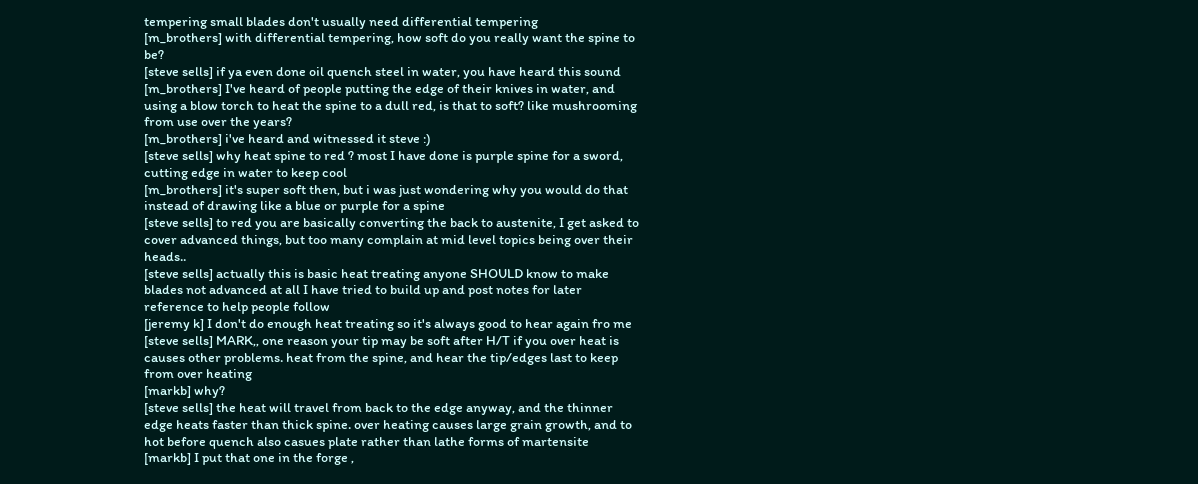tempering small blades don't usually need differential tempering
[m_brothers] with differential tempering, how soft do you really want the spine to be?
[steve sells] if ya even done oil quench steel in water, you have heard this sound
[m_brothers] I've heard of people putting the edge of their knives in water, and using a blow torch to heat the spine to a dull red, is that to soft? like mushrooming from use over the years?
[m_brothers] i've heard and witnessed it steve :)
[steve sells] why heat spine to red ? most I have done is purple spine for a sword, cutting edge in water to keep cool
[m_brothers] it's super soft then, but i was just wondering why you would do that instead of drawing like a blue or purple for a spine
[steve sells] to red you are basically converting the back to austenite, I get asked to cover advanced things, but too many complain at mid level topics being over their heads..
[steve sells] actually this is basic heat treating anyone SHOULD know to make blades not advanced at all I have tried to build up and post notes for later reference to help people follow
[jeremy k] I don't do enough heat treating so it's always good to hear again fro me
[steve sells] MARK,, one reason your tip may be soft after H/T if you over heat is causes other problems. heat from the spine, and hear the tip/edges last to keep from over heating
[markb] why?
[steve sells] the heat will travel from back to the edge anyway, and the thinner edge heats faster than thick spine. over heating causes large grain growth, and to hot before quench also casues plate rather than lathe forms of martensite
[markb] I put that one in the forge ,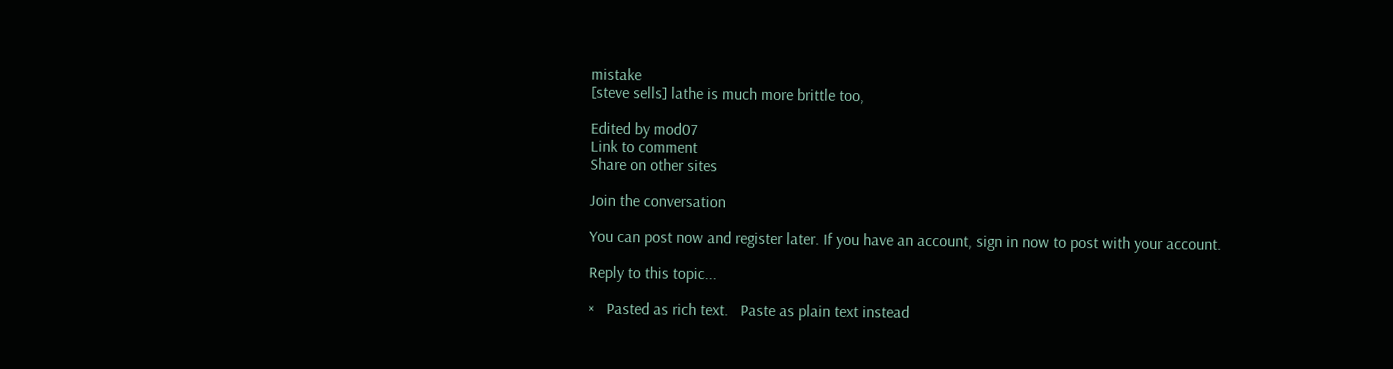mistake
[steve sells] lathe is much more brittle too,

Edited by mod07
Link to comment
Share on other sites

Join the conversation

You can post now and register later. If you have an account, sign in now to post with your account.

Reply to this topic...

×   Pasted as rich text.   Paste as plain text instead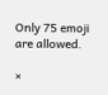Only 75 emoji are allowed.

×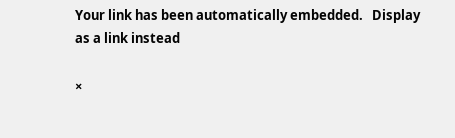Your link has been automatically embedded.   Display as a link instead

×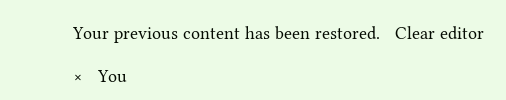Your previous content has been restored.   Clear editor

×   You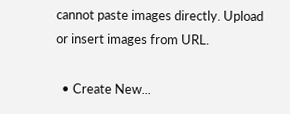cannot paste images directly. Upload or insert images from URL.

  • Create New...